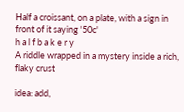Half a croissant, on a plate, with a sign in front of it saying '50c'
h a l f b a k e r y
A riddle wrapped in a mystery inside a rich, flaky crust

idea: add,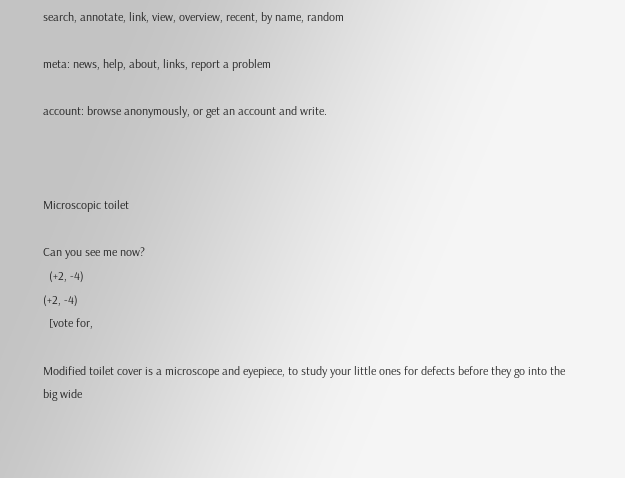search, annotate, link, view, overview, recent, by name, random

meta: news, help, about, links, report a problem

account: browse anonymously, or get an account and write.



Microscopic toilet

Can you see me now?
  (+2, -4)
(+2, -4)
  [vote for,

Modified toilet cover is a microscope and eyepiece, to study your little ones for defects before they go into the big wide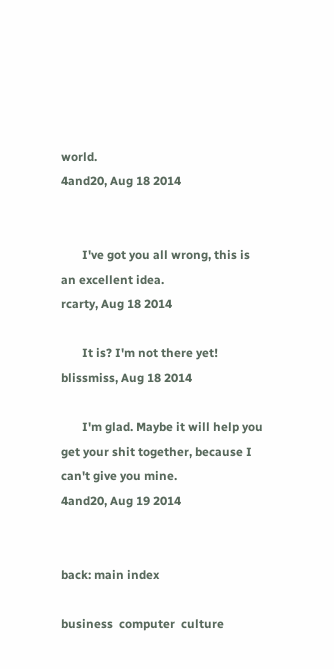world.
4and20, Aug 18 2014


       I've got you all wrong, this is an excellent idea.
rcarty, Aug 18 2014

       It is? I'm not there yet!
blissmiss, Aug 18 2014

       I'm glad. Maybe it will help you get your shit together, because I can't give you mine.
4and20, Aug 19 2014


back: main index

business  computer  culture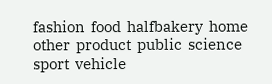fashion  food  halfbakery  home  other  product  public  science  sport  vehicle